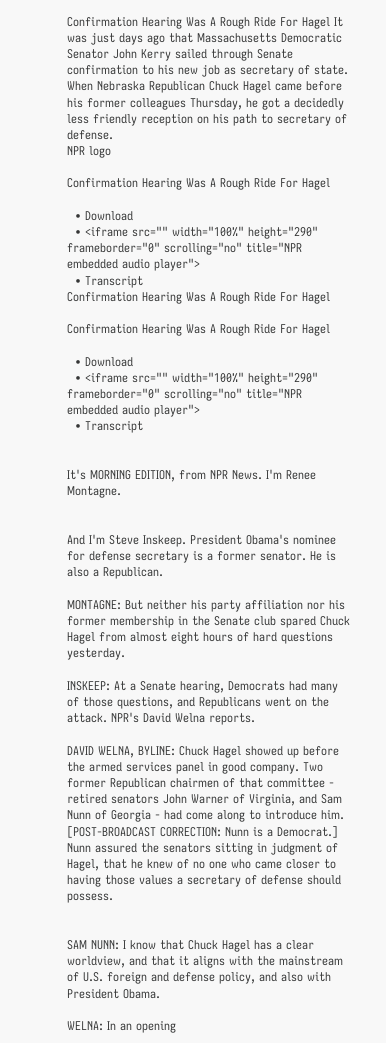Confirmation Hearing Was A Rough Ride For Hagel It was just days ago that Massachusetts Democratic Senator John Kerry sailed through Senate confirmation to his new job as secretary of state. When Nebraska Republican Chuck Hagel came before his former colleagues Thursday, he got a decidedly less friendly reception on his path to secretary of defense.
NPR logo

Confirmation Hearing Was A Rough Ride For Hagel

  • Download
  • <iframe src="" width="100%" height="290" frameborder="0" scrolling="no" title="NPR embedded audio player">
  • Transcript
Confirmation Hearing Was A Rough Ride For Hagel

Confirmation Hearing Was A Rough Ride For Hagel

  • Download
  • <iframe src="" width="100%" height="290" frameborder="0" scrolling="no" title="NPR embedded audio player">
  • Transcript


It's MORNING EDITION, from NPR News. I'm Renee Montagne.


And I'm Steve Inskeep. President Obama's nominee for defense secretary is a former senator. He is also a Republican.

MONTAGNE: But neither his party affiliation nor his former membership in the Senate club spared Chuck Hagel from almost eight hours of hard questions yesterday.

INSKEEP: At a Senate hearing, Democrats had many of those questions, and Republicans went on the attack. NPR's David Welna reports.

DAVID WELNA, BYLINE: Chuck Hagel showed up before the armed services panel in good company. Two former Republican chairmen of that committee - retired senators John Warner of Virginia, and Sam Nunn of Georgia - had come along to introduce him. [POST-BROADCAST CORRECTION: Nunn is a Democrat.] Nunn assured the senators sitting in judgment of Hagel, that he knew of no one who came closer to having those values a secretary of defense should possess.


SAM NUNN: I know that Chuck Hagel has a clear worldview, and that it aligns with the mainstream of U.S. foreign and defense policy, and also with President Obama.

WELNA: In an opening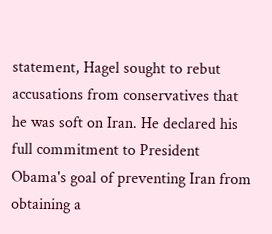statement, Hagel sought to rebut accusations from conservatives that he was soft on Iran. He declared his full commitment to President Obama's goal of preventing Iran from obtaining a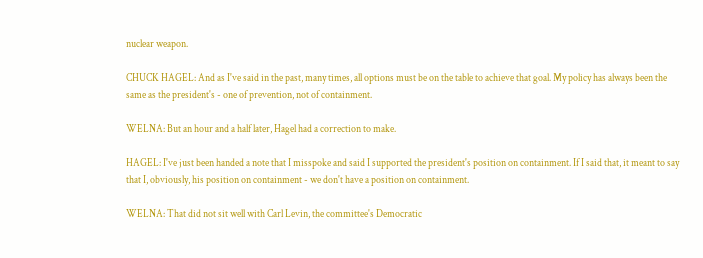nuclear weapon.

CHUCK HAGEL: And as I've said in the past, many times, all options must be on the table to achieve that goal. My policy has always been the same as the president's - one of prevention, not of containment.

WELNA: But an hour and a half later, Hagel had a correction to make.

HAGEL: I've just been handed a note that I misspoke and said I supported the president's position on containment. If I said that, it meant to say that I, obviously, his position on containment - we don't have a position on containment.

WELNA: That did not sit well with Carl Levin, the committee's Democratic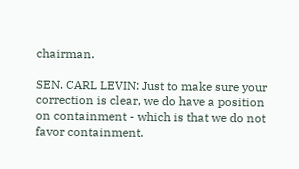chairman.

SEN. CARL LEVIN: Just to make sure your correction is clear, we do have a position on containment - which is that we do not favor containment.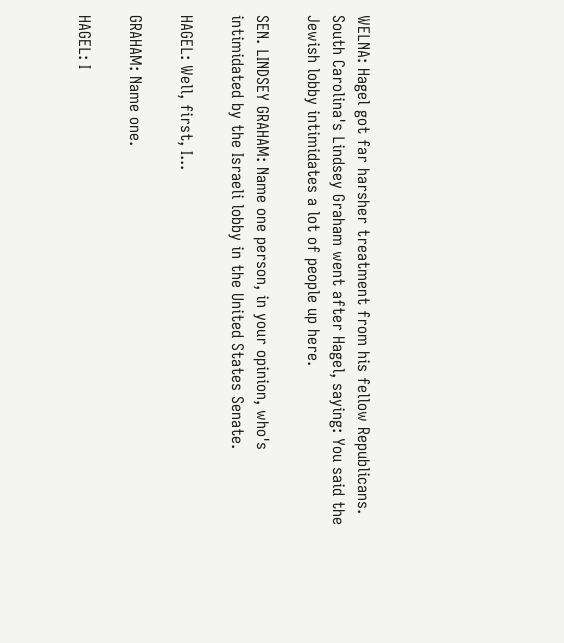WELNA: Hagel got far harsher treatment from his fellow Republicans. South Carolina's Lindsey Graham went after Hagel, saying: You said the Jewish lobby intimidates a lot of people up here.

SEN. LINDSEY GRAHAM: Name one person, in your opinion, who's intimidated by the Israeli lobby in the United States Senate.

HAGEL: Well, first, I...

GRAHAM: Name one.

HAGEL: I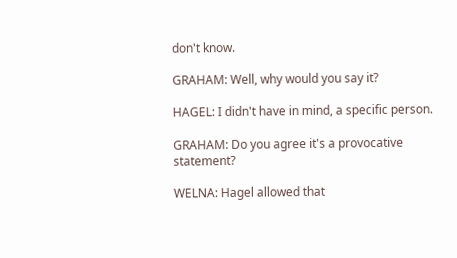don't know.

GRAHAM: Well, why would you say it?

HAGEL: I didn't have in mind, a specific person.

GRAHAM: Do you agree it's a provocative statement?

WELNA: Hagel allowed that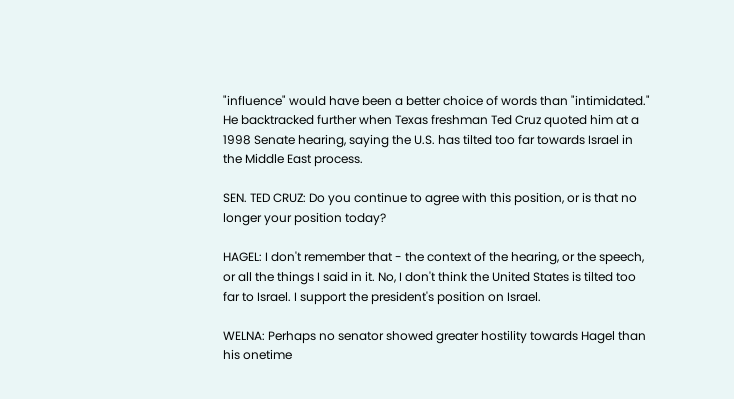"influence" would have been a better choice of words than "intimidated." He backtracked further when Texas freshman Ted Cruz quoted him at a 1998 Senate hearing, saying the U.S. has tilted too far towards Israel in the Middle East process.

SEN. TED CRUZ: Do you continue to agree with this position, or is that no longer your position today?

HAGEL: I don't remember that - the context of the hearing, or the speech, or all the things I said in it. No, I don't think the United States is tilted too far to Israel. I support the president's position on Israel.

WELNA: Perhaps no senator showed greater hostility towards Hagel than his onetime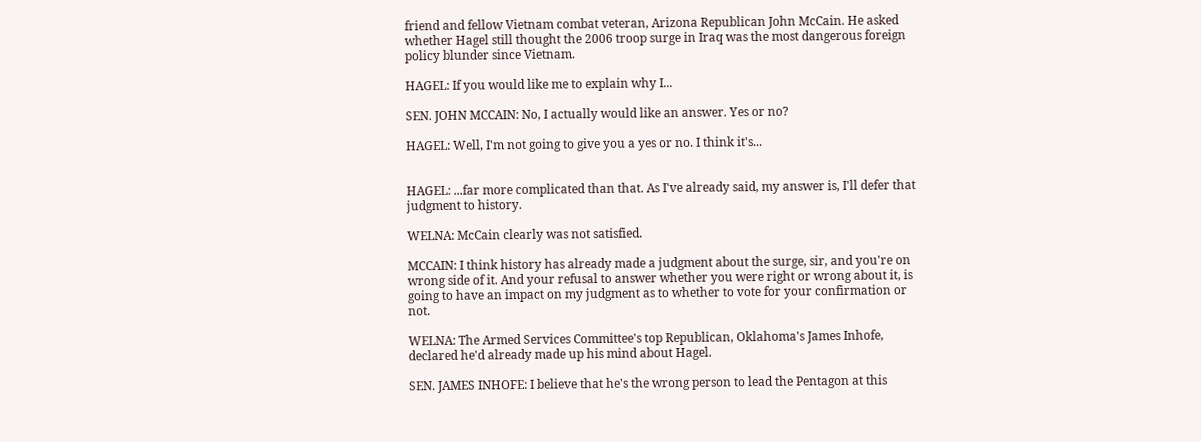friend and fellow Vietnam combat veteran, Arizona Republican John McCain. He asked whether Hagel still thought the 2006 troop surge in Iraq was the most dangerous foreign policy blunder since Vietnam.

HAGEL: If you would like me to explain why I...

SEN. JOHN MCCAIN: No, I actually would like an answer. Yes or no?

HAGEL: Well, I'm not going to give you a yes or no. I think it's...


HAGEL: ...far more complicated than that. As I've already said, my answer is, I'll defer that judgment to history.

WELNA: McCain clearly was not satisfied.

MCCAIN: I think history has already made a judgment about the surge, sir, and you're on wrong side of it. And your refusal to answer whether you were right or wrong about it, is going to have an impact on my judgment as to whether to vote for your confirmation or not.

WELNA: The Armed Services Committee's top Republican, Oklahoma's James Inhofe, declared he'd already made up his mind about Hagel.

SEN. JAMES INHOFE: I believe that he's the wrong person to lead the Pentagon at this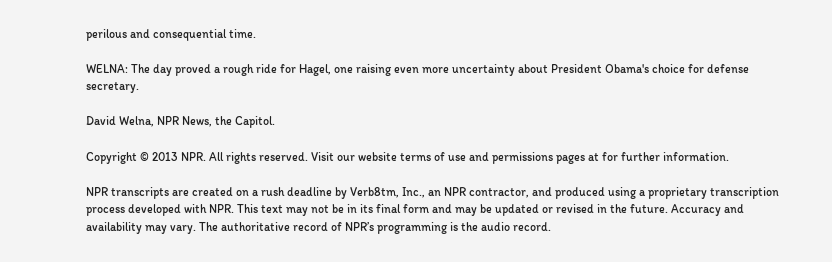perilous and consequential time.

WELNA: The day proved a rough ride for Hagel, one raising even more uncertainty about President Obama's choice for defense secretary.

David Welna, NPR News, the Capitol.

Copyright © 2013 NPR. All rights reserved. Visit our website terms of use and permissions pages at for further information.

NPR transcripts are created on a rush deadline by Verb8tm, Inc., an NPR contractor, and produced using a proprietary transcription process developed with NPR. This text may not be in its final form and may be updated or revised in the future. Accuracy and availability may vary. The authoritative record of NPR’s programming is the audio record.